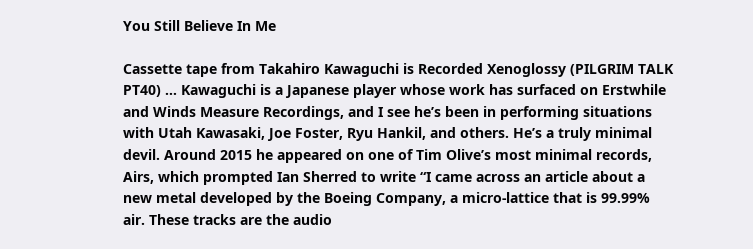You Still Believe In Me

Cassette tape from Takahiro Kawaguchi is Recorded Xenoglossy (PILGRIM TALK PT40) … Kawaguchi is a Japanese player whose work has surfaced on Erstwhile and Winds Measure Recordings, and I see he’s been in performing situations with Utah Kawasaki, Joe Foster, Ryu Hankil, and others. He’s a truly minimal devil. Around 2015 he appeared on one of Tim Olive’s most minimal records, Airs, which prompted Ian Sherred to write “I came across an article about a new metal developed by the Boeing Company, a micro-lattice that is 99.99% air. These tracks are the audio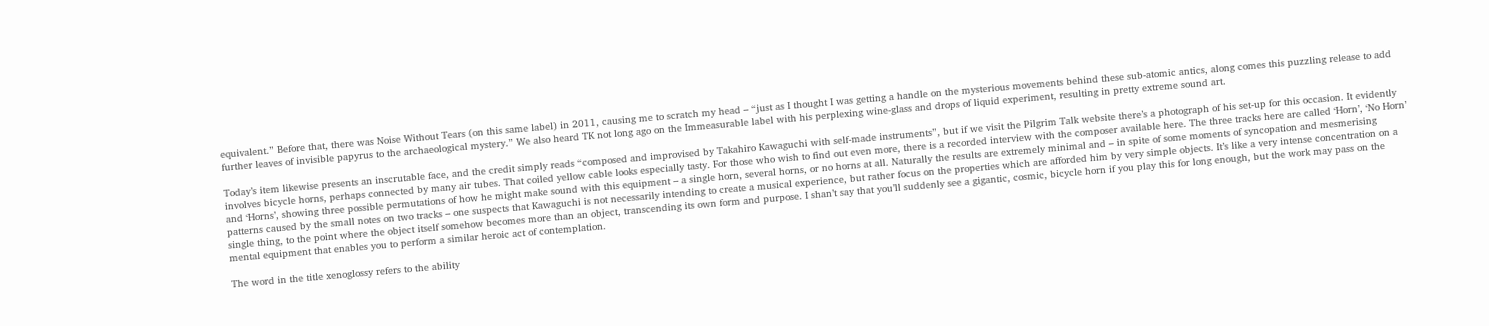equivalent.” Before that, there was Noise Without Tears (on this same label) in 2011, causing me to scratch my head – “just as I thought I was getting a handle on the mysterious movements behind these sub-atomic antics, along comes this puzzling release to add further leaves of invisible papyrus to the archaeological mystery.” We also heard TK not long ago on the Immeasurable label with his perplexing wine-glass and drops of liquid experiment, resulting in pretty extreme sound art.

Today’s item likewise presents an inscrutable face, and the credit simply reads “composed and improvised by Takahiro Kawaguchi with self-made instruments”, but if we visit the Pilgrim Talk website there’s a photograph of his set-up for this occasion. It evidently involves bicycle horns, perhaps connected by many air tubes. That coiled yellow cable looks especially tasty. For those who wish to find out even more, there is a recorded interview with the composer available here. The three tracks here are called ‘Horn’, ‘No Horn’ and ‘Horns’, showing three possible permutations of how he might make sound with this equipment – a single horn, several horns, or no horns at all. Naturally the results are extremely minimal and – in spite of some moments of syncopation and mesmerising patterns caused by the small notes on two tracks – one suspects that Kawaguchi is not necessarily intending to create a musical experience, but rather focus on the properties which are afforded him by very simple objects. It’s like a very intense concentration on a single thing, to the point where the object itself somehow becomes more than an object, transcending its own form and purpose. I shan’t say that you’ll suddenly see a gigantic, cosmic, bicycle horn if you play this for long enough, but the work may pass on the mental equipment that enables you to perform a similar heroic act of contemplation.

The word in the title xenoglossy refers to the ability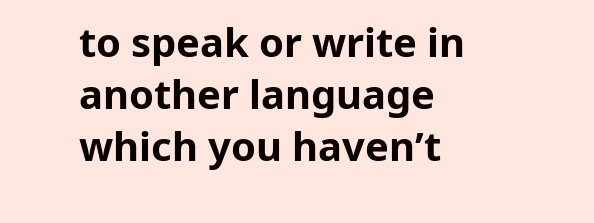to speak or write in another language which you haven’t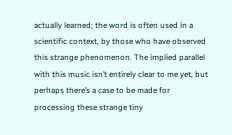actually learned; the word is often used in a scientific context, by those who have observed this strange phenomenon. The implied parallel with this music isn’t entirely clear to me yet, but perhaps there’s a case to be made for processing these strange tiny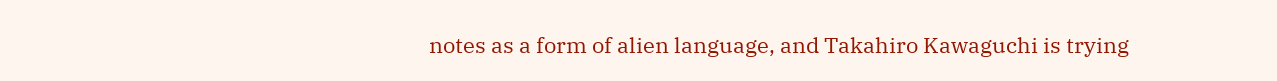notes as a form of alien language, and Takahiro Kawaguchi is trying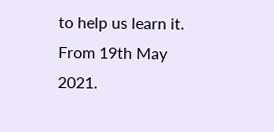to help us learn it. From 19th May 2021.